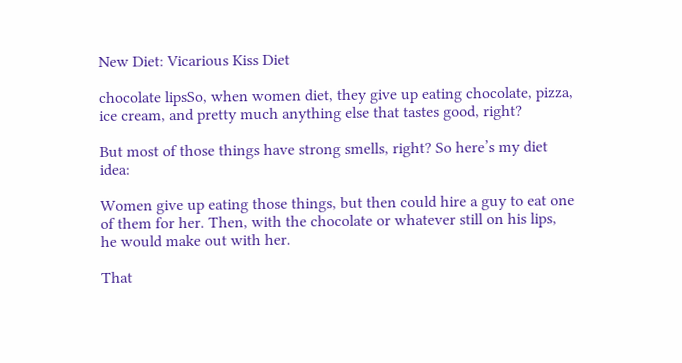New Diet: Vicarious Kiss Diet

chocolate lipsSo, when women diet, they give up eating chocolate, pizza, ice cream, and pretty much anything else that tastes good, right?

But most of those things have strong smells, right? So here’s my diet idea:

Women give up eating those things, but then could hire a guy to eat one of them for her. Then, with the chocolate or whatever still on his lips, he would make out with her.

That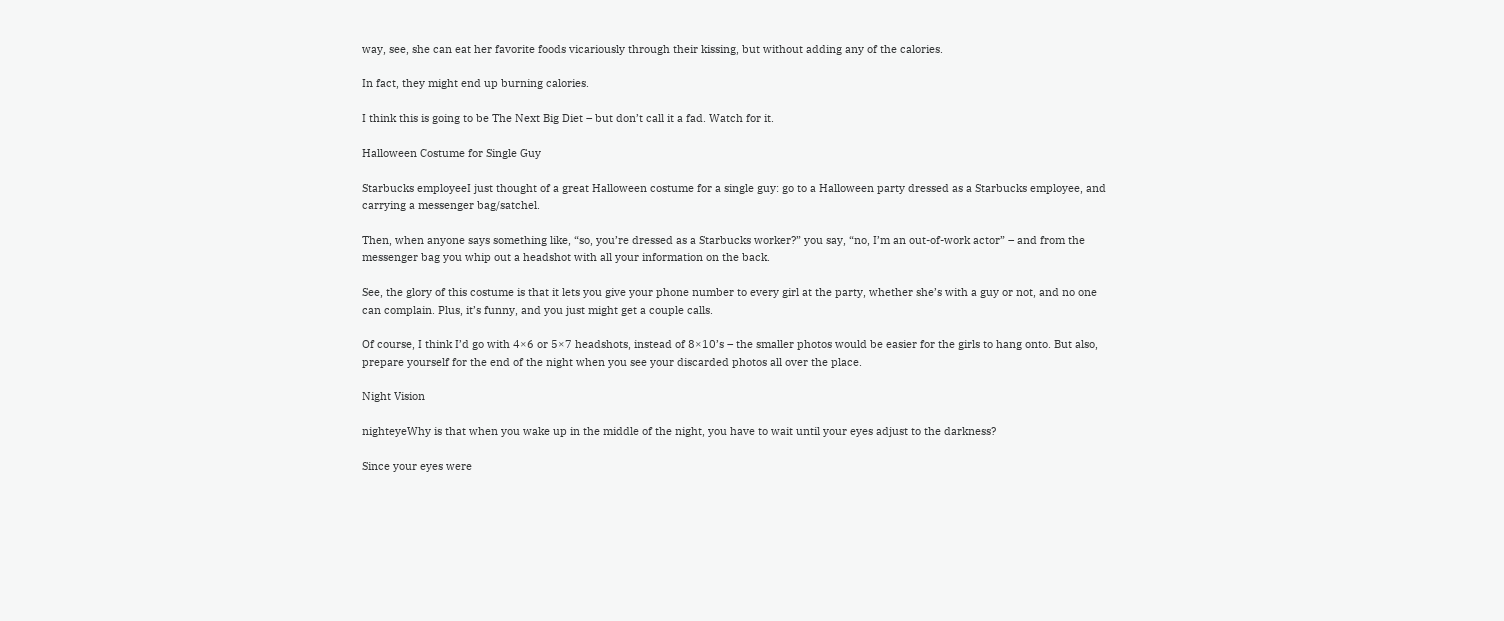way, see, she can eat her favorite foods vicariously through their kissing, but without adding any of the calories.

In fact, they might end up burning calories.

I think this is going to be The Next Big Diet – but don’t call it a fad. Watch for it.

Halloween Costume for Single Guy

Starbucks employeeI just thought of a great Halloween costume for a single guy: go to a Halloween party dressed as a Starbucks employee, and carrying a messenger bag/satchel.

Then, when anyone says something like, “so, you’re dressed as a Starbucks worker?” you say, “no, I’m an out-of-work actor” – and from the messenger bag you whip out a headshot with all your information on the back.

See, the glory of this costume is that it lets you give your phone number to every girl at the party, whether she’s with a guy or not, and no one can complain. Plus, it’s funny, and you just might get a couple calls.

Of course, I think I’d go with 4×6 or 5×7 headshots, instead of 8×10’s – the smaller photos would be easier for the girls to hang onto. But also, prepare yourself for the end of the night when you see your discarded photos all over the place.

Night Vision

nighteyeWhy is that when you wake up in the middle of the night, you have to wait until your eyes adjust to the darkness?

Since your eyes were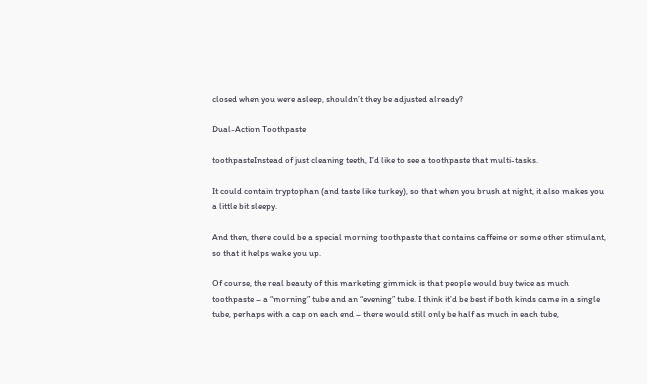closed when you were asleep, shouldn’t they be adjusted already?

Dual-Action Toothpaste

toothpasteInstead of just cleaning teeth, I’d like to see a toothpaste that multi-tasks.

It could contain tryptophan (and taste like turkey), so that when you brush at night, it also makes you a little bit sleepy.

And then, there could be a special morning toothpaste that contains caffeine or some other stimulant, so that it helps wake you up.

Of course, the real beauty of this marketing gimmick is that people would buy twice as much toothpaste – a “morning” tube and an “evening” tube. I think it’d be best if both kinds came in a single tube, perhaps with a cap on each end – there would still only be half as much in each tube,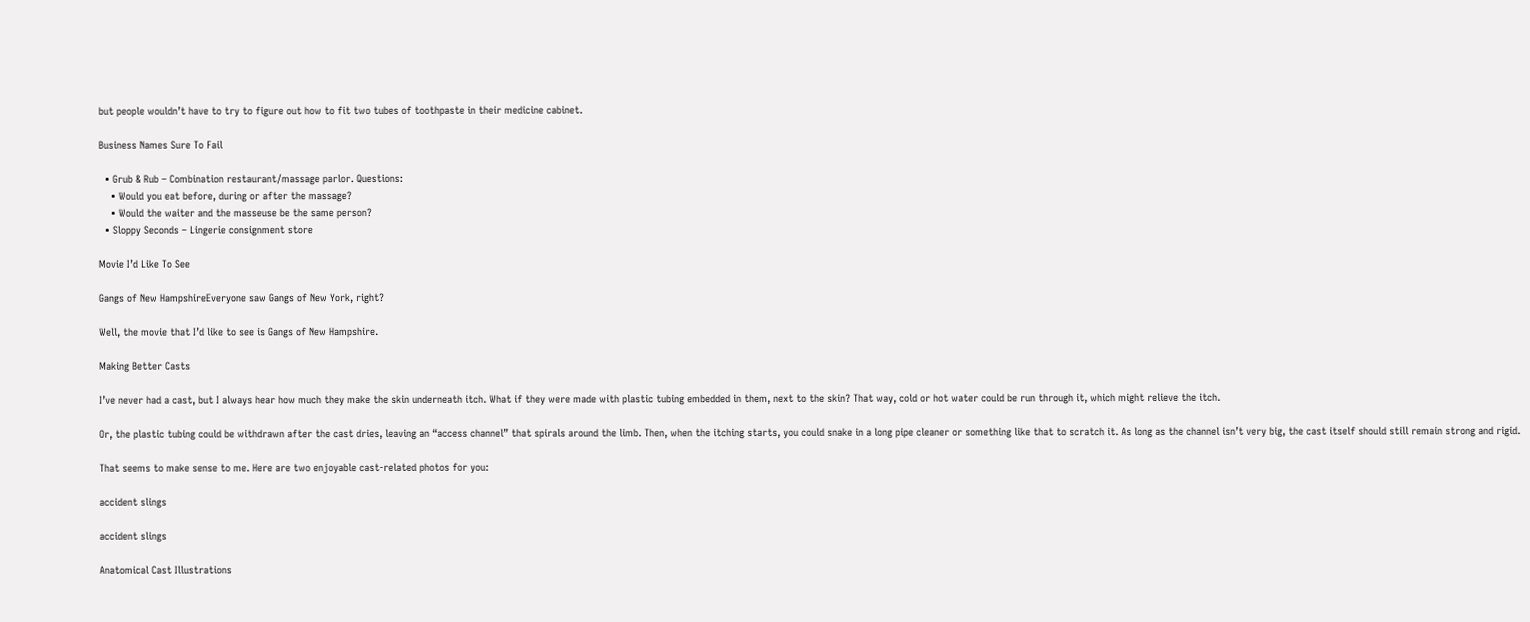but people wouldn’t have to try to figure out how to fit two tubes of toothpaste in their medicine cabinet.

Business Names Sure To Fail

  • Grub & Rub – Combination restaurant/massage parlor. Questions:
    • Would you eat before, during or after the massage?
    • Would the waiter and the masseuse be the same person?
  • Sloppy Seconds – Lingerie consignment store

Movie I’d Like To See

Gangs of New HampshireEveryone saw Gangs of New York, right?

Well, the movie that I’d like to see is Gangs of New Hampshire.

Making Better Casts

I’ve never had a cast, but I always hear how much they make the skin underneath itch. What if they were made with plastic tubing embedded in them, next to the skin? That way, cold or hot water could be run through it, which might relieve the itch.

Or, the plastic tubing could be withdrawn after the cast dries, leaving an “access channel” that spirals around the limb. Then, when the itching starts, you could snake in a long pipe cleaner or something like that to scratch it. As long as the channel isn’t very big, the cast itself should still remain strong and rigid.

That seems to make sense to me. Here are two enjoyable cast-related photos for you:

accident slings

accident slings

Anatomical Cast Illustrations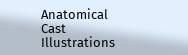Anatomical Cast Illustrations